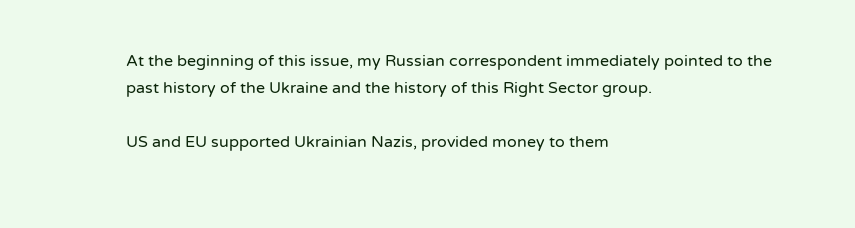At the beginning of this issue, my Russian correspondent immediately pointed to the past history of the Ukraine and the history of this Right Sector group.

US and EU supported Ukrainian Nazis, provided money to them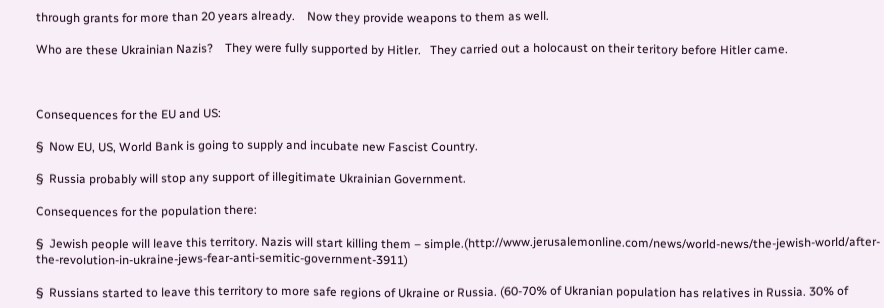through grants for more than 20 years already.    Now they provide weapons to them as well.

Who are these Ukrainian Nazis?    They were fully supported by Hitler.   They carried out a holocaust on their teritory before Hitler came.



Consequences for the EU and US:

§  Now EU, US, World Bank is going to supply and incubate new Fascist Country.

§  Russia probably will stop any support of illegitimate Ukrainian Government.

Consequences for the population there:

§  Jewish people will leave this territory. Nazis will start killing them – simple.(http://www.jerusalemonline.com/news/world-news/the-jewish-world/after-the-revolution-in-ukraine-jews-fear-anti-semitic-government-3911)

§  Russians started to leave this territory to more safe regions of Ukraine or Russia. (60-70% of Ukranian population has relatives in Russia. 30% of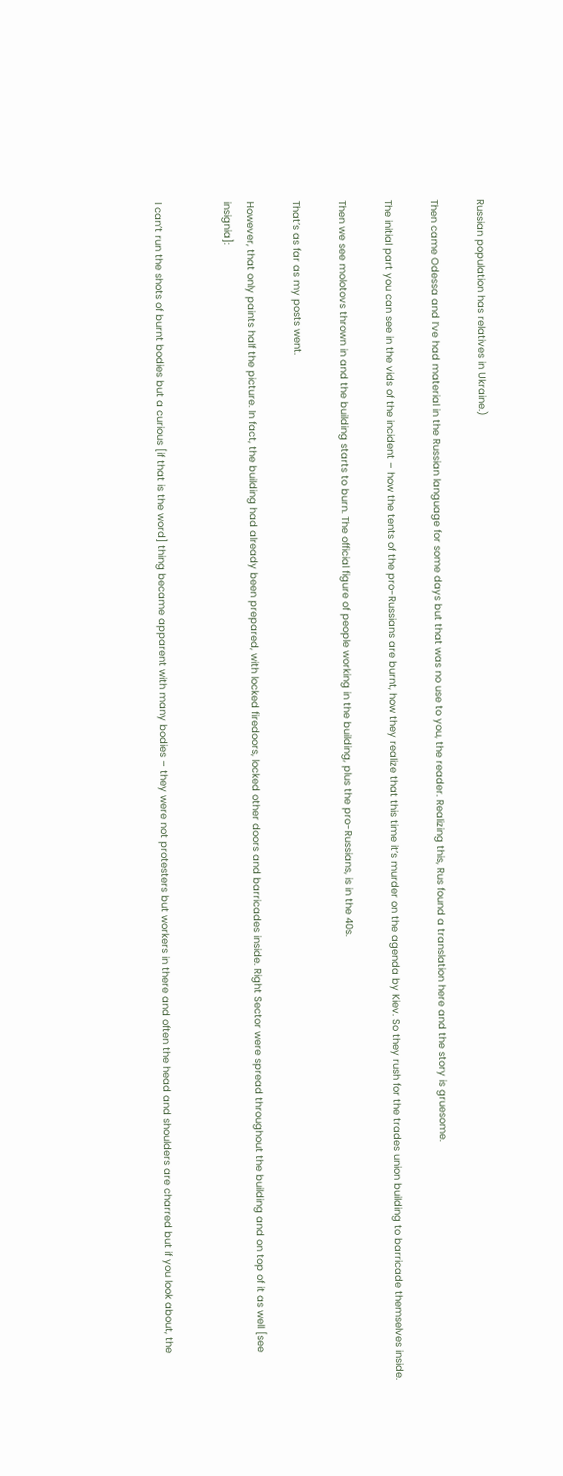Russian population has relatives in Ukraine.)

Then came Odessa and I’ve had material in the Russian language for some days but that was no use to you, the reader. Realizing this, Rus found a translation here and the story is gruesome.

The initial part you can see in the vids of the incident – how the tents of the pro-Russians are burnt, how they realize that this time it’s murder on the agenda by Kiev. So they rush for the trades union building to barricade themselves inside.

Then we see molotovs thrown in and the building starts to burn. The official figure of people working in the building, plus the pro-Russians, is in the 40s.

That’s as far as my posts went.

However, that only paints half the picture. In fact, the building had already been prepared, with locked firedoors, locked other doors and barricades inside. Right Sector were spread throughout the building and on top of it as well [see insignia]:


I can’t run the shots of burnt bodies but a curious [if that is the word] thing became apparent with many bodies – they were not protesters but workers in there and often the head and shoulders are charred but if you look about, the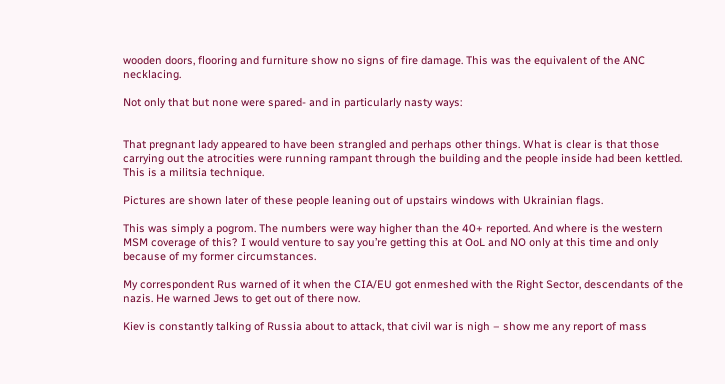wooden doors, flooring and furniture show no signs of fire damage. This was the equivalent of the ANC necklacing.

Not only that but none were spared- and in particularly nasty ways:


That pregnant lady appeared to have been strangled and perhaps other things. What is clear is that those carrying out the atrocities were running rampant through the building and the people inside had been kettled. This is a militsia technique.

Pictures are shown later of these people leaning out of upstairs windows with Ukrainian flags.

This was simply a pogrom. The numbers were way higher than the 40+ reported. And where is the western MSM coverage of this? I would venture to say you’re getting this at OoL and NO only at this time and only because of my former circumstances.

My correspondent Rus warned of it when the CIA/EU got enmeshed with the Right Sector, descendants of the nazis. He warned Jews to get out of there now.

Kiev is constantly talking of Russia about to attack, that civil war is nigh – show me any report of mass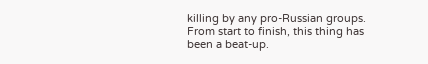killing by any pro-Russian groups. From start to finish, this thing has been a beat-up.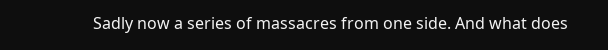Sadly now a series of massacres from one side. And what does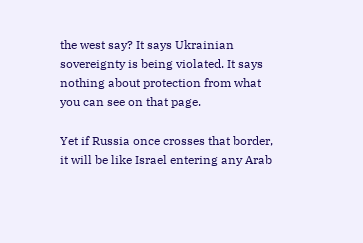the west say? It says Ukrainian sovereignty is being violated. It says nothing about protection from what you can see on that page.

Yet if Russia once crosses that border, it will be like Israel entering any Arab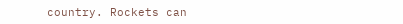country. Rockets can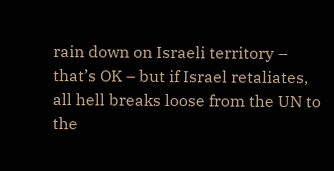rain down on Israeli territory – that’s OK – but if Israel retaliates, all hell breaks loose from the UN to the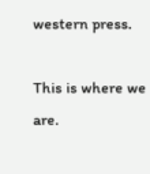western press.

This is where we are.